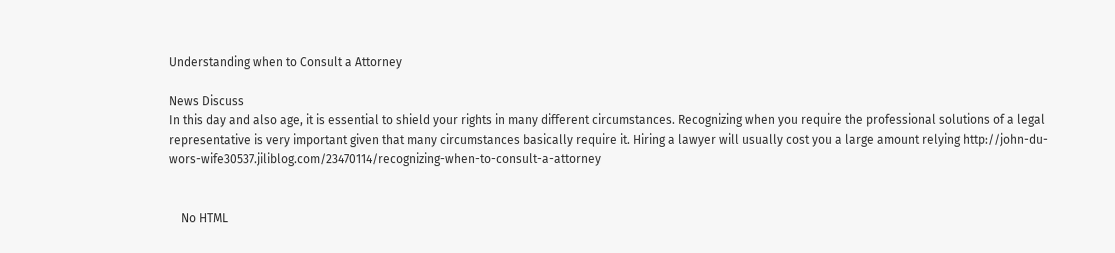Understanding when to Consult a Attorney

News Discuss
In this day and also age, it is essential to shield your rights in many different circumstances. Recognizing when you require the professional solutions of a legal representative is very important given that many circumstances basically require it. Hiring a lawyer will usually cost you a large amount relying http://john-du-wors-wife30537.jiliblog.com/23470114/recognizing-when-to-consult-a-attorney


    No HTML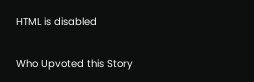HTML is disabled

Who Upvoted this Story